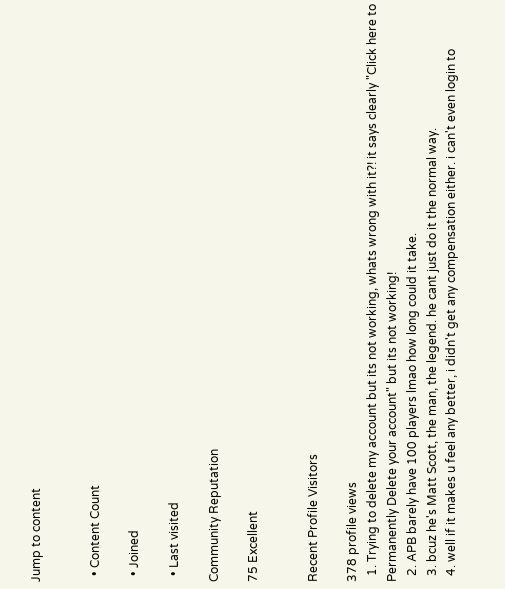Jump to content


  • Content Count

  • Joined

  • Last visited

Community Reputation

75 Excellent


Recent Profile Visitors

378 profile views
  1. Trying to delete my account but its not working, whats wrong with it?! it says clearly "Click here to Permanently Delete your account" but its not working!
  2. APB barely have 100 players lmao how long could it take.
  3. bcuz he's Matt Scott, the man, the legend. he cant just do it the normal way.
  4. well if it makes u feel any better, i didn't get any compensation either. i can't even login to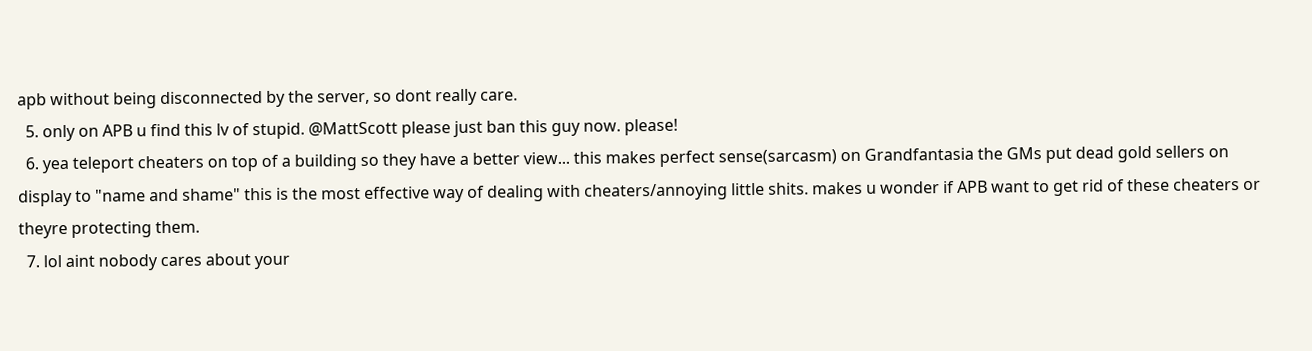apb without being disconnected by the server, so dont really care.
  5. only on APB u find this lv of stupid. @MattScott please just ban this guy now. please!
  6. yea teleport cheaters on top of a building so they have a better view... this makes perfect sense(sarcasm) on Grandfantasia the GMs put dead gold sellers on display to "name and shame" this is the most effective way of dealing with cheaters/annoying little shits. makes u wonder if APB want to get rid of these cheaters or theyre protecting them.
  7. lol aint nobody cares about your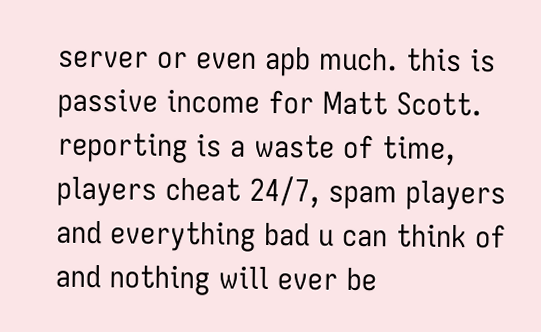server or even apb much. this is passive income for Matt Scott. reporting is a waste of time, players cheat 24/7, spam players and everything bad u can think of and nothing will ever be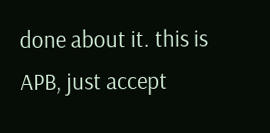done about it. this is APB, just accept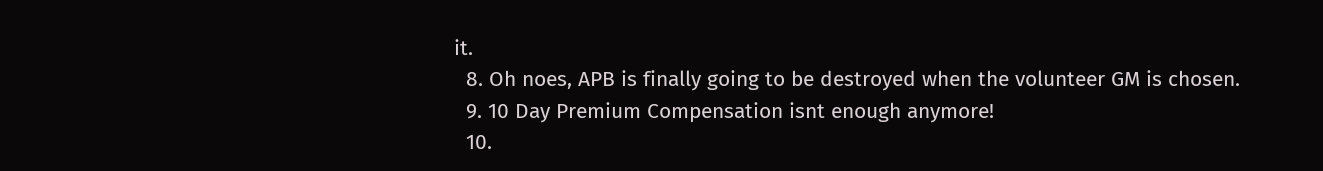it.
  8. Oh noes, APB is finally going to be destroyed when the volunteer GM is chosen.
  9. 10 Day Premium Compensation isnt enough anymore!
  10.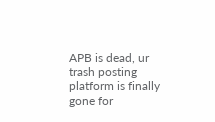APB is dead, ur trash posting platform is finally gone for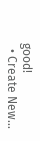good!
  • Create New...